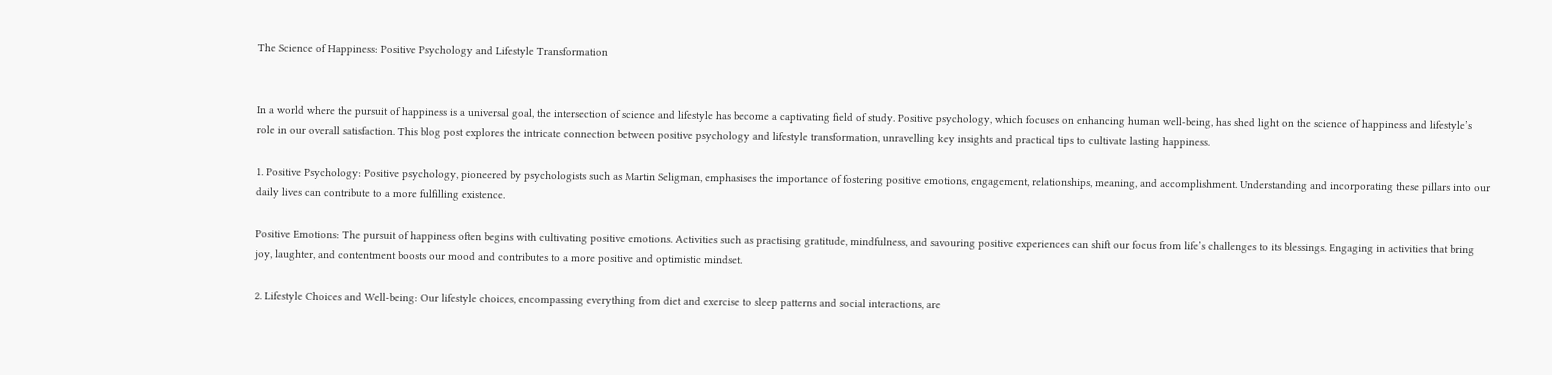The Science of Happiness: Positive Psychology and Lifestyle Transformation


In a world where the pursuit of happiness is a universal goal, the intersection of science and lifestyle has become a captivating field of study. Positive psychology, which focuses on enhancing human well-being, has shed light on the science of happiness and lifestyle’s role in our overall satisfaction. This blog post explores the intricate connection between positive psychology and lifestyle transformation, unravelling key insights and practical tips to cultivate lasting happiness.

1. Positive Psychology: Positive psychology, pioneered by psychologists such as Martin Seligman, emphasises the importance of fostering positive emotions, engagement, relationships, meaning, and accomplishment. Understanding and incorporating these pillars into our daily lives can contribute to a more fulfilling existence.

Positive Emotions: The pursuit of happiness often begins with cultivating positive emotions. Activities such as practising gratitude, mindfulness, and savouring positive experiences can shift our focus from life’s challenges to its blessings. Engaging in activities that bring joy, laughter, and contentment boosts our mood and contributes to a more positive and optimistic mindset.

2. Lifestyle Choices and Well-being: Our lifestyle choices, encompassing everything from diet and exercise to sleep patterns and social interactions, are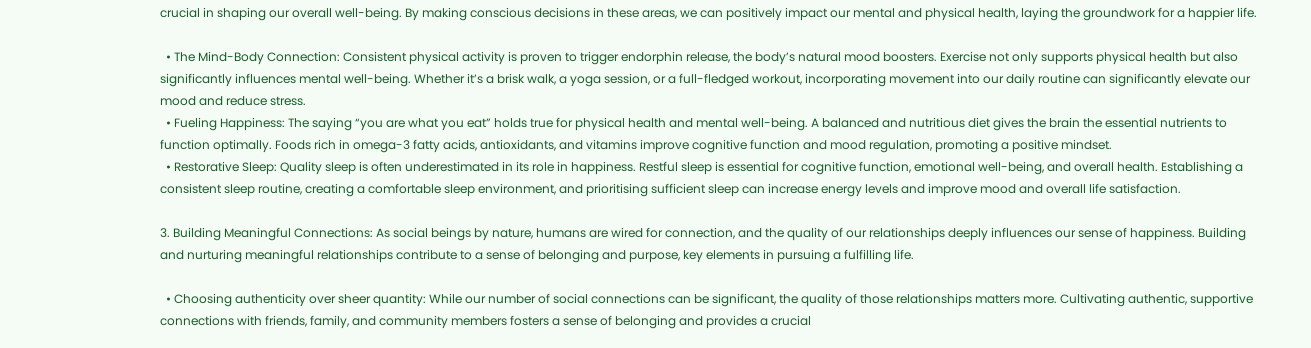crucial in shaping our overall well-being. By making conscious decisions in these areas, we can positively impact our mental and physical health, laying the groundwork for a happier life.

  • The Mind-Body Connection: Consistent physical activity is proven to trigger endorphin release, the body’s natural mood boosters. Exercise not only supports physical health but also significantly influences mental well-being. Whether it’s a brisk walk, a yoga session, or a full-fledged workout, incorporating movement into our daily routine can significantly elevate our mood and reduce stress.
  • Fueling Happiness: The saying “you are what you eat” holds true for physical health and mental well-being. A balanced and nutritious diet gives the brain the essential nutrients to function optimally. Foods rich in omega-3 fatty acids, antioxidants, and vitamins improve cognitive function and mood regulation, promoting a positive mindset.
  • Restorative Sleep: Quality sleep is often underestimated in its role in happiness. Restful sleep is essential for cognitive function, emotional well-being, and overall health. Establishing a consistent sleep routine, creating a comfortable sleep environment, and prioritising sufficient sleep can increase energy levels and improve mood and overall life satisfaction.

3. Building Meaningful Connections: As social beings by nature, humans are wired for connection, and the quality of our relationships deeply influences our sense of happiness. Building and nurturing meaningful relationships contribute to a sense of belonging and purpose, key elements in pursuing a fulfilling life.

  • Choosing authenticity over sheer quantity: While our number of social connections can be significant, the quality of those relationships matters more. Cultivating authentic, supportive connections with friends, family, and community members fosters a sense of belonging and provides a crucial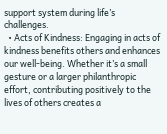support system during life’s challenges.
  • Acts of Kindness: Engaging in acts of kindness benefits others and enhances our well-being. Whether it’s a small gesture or a larger philanthropic effort, contributing positively to the lives of others creates a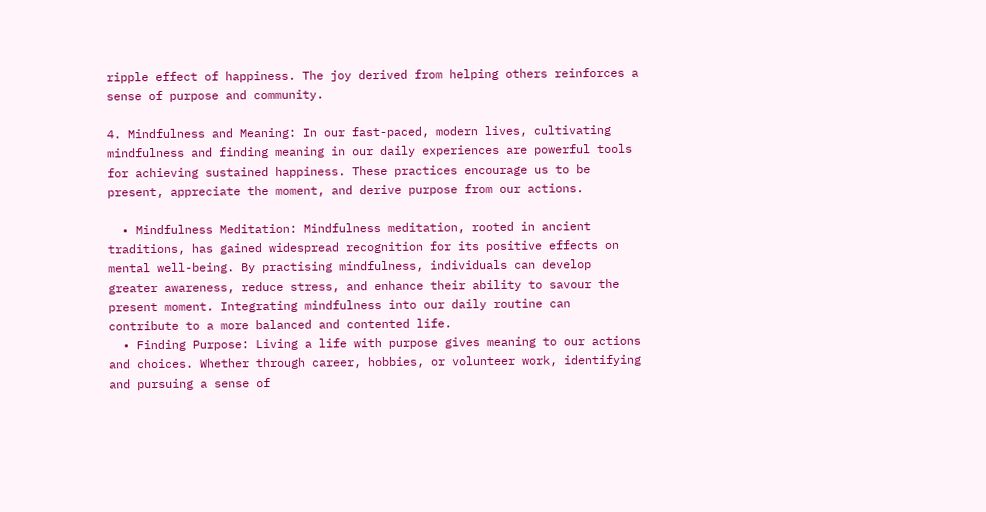ripple effect of happiness. The joy derived from helping others reinforces a sense of purpose and community.

4. Mindfulness and Meaning: In our fast-paced, modern lives, cultivating mindfulness and finding meaning in our daily experiences are powerful tools for achieving sustained happiness. These practices encourage us to be present, appreciate the moment, and derive purpose from our actions.

  • Mindfulness Meditation: Mindfulness meditation, rooted in ancient traditions, has gained widespread recognition for its positive effects on mental well-being. By practising mindfulness, individuals can develop greater awareness, reduce stress, and enhance their ability to savour the present moment. Integrating mindfulness into our daily routine can contribute to a more balanced and contented life.
  • Finding Purpose: Living a life with purpose gives meaning to our actions and choices. Whether through career, hobbies, or volunteer work, identifying and pursuing a sense of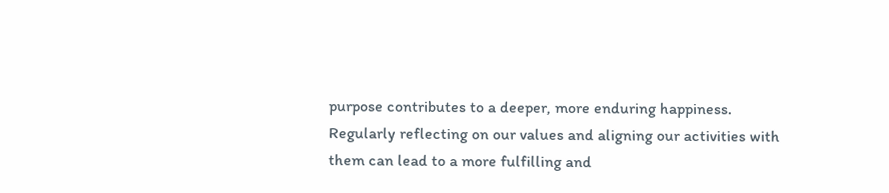purpose contributes to a deeper, more enduring happiness. Regularly reflecting on our values and aligning our activities with them can lead to a more fulfilling and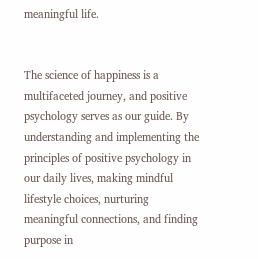meaningful life.


The science of happiness is a multifaceted journey, and positive psychology serves as our guide. By understanding and implementing the principles of positive psychology in our daily lives, making mindful lifestyle choices, nurturing meaningful connections, and finding purpose in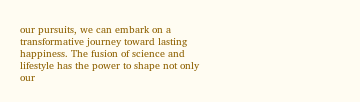our pursuits, we can embark on a transformative journey toward lasting happiness. The fusion of science and lifestyle has the power to shape not only our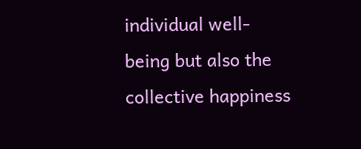individual well-being but also the collective happiness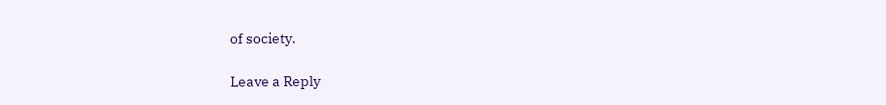of society.

Leave a Reply